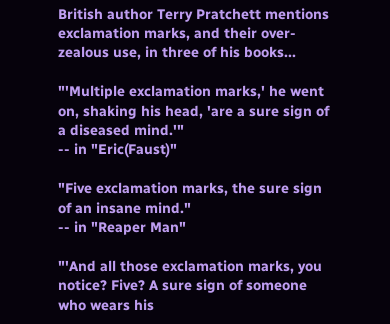British author Terry Pratchett mentions exclamation marks, and their over-zealous use, in three of his books...

"'Multiple exclamation marks,' he went on, shaking his head, 'are a sure sign of a diseased mind.'"
-- in "Eric(Faust)"

"Five exclamation marks, the sure sign of an insane mind."
-- in "Reaper Man"

"'And all those exclamation marks, you notice? Five? A sure sign of someone who wears his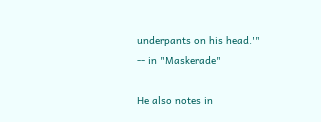underpants on his head.'"
-- in "Maskerade"

He also notes in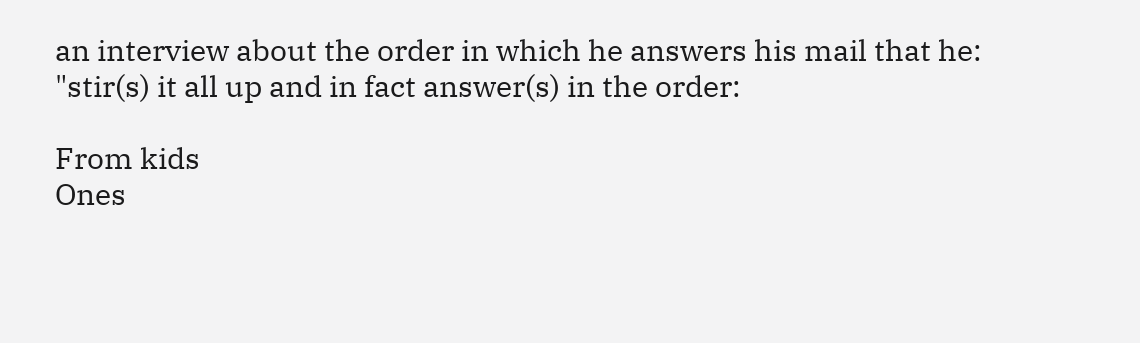an interview about the order in which he answers his mail that he:
"stir(s) it all up and in fact answer(s) in the order:

From kids
Ones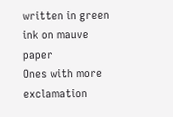written in green ink on mauve paper
Ones with more exclamation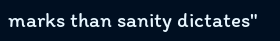marks than sanity dictates"